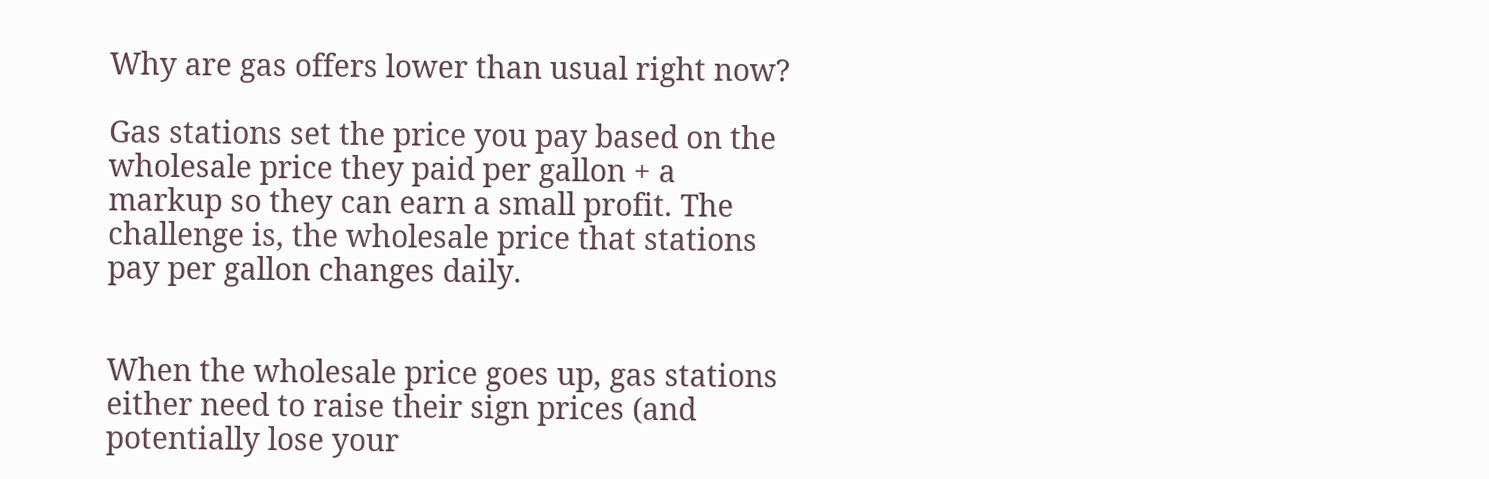Why are gas offers lower than usual right now?

Gas stations set the price you pay based on the wholesale price they paid per gallon + a markup so they can earn a small profit. The challenge is, the wholesale price that stations pay per gallon changes daily.


When the wholesale price goes up, gas stations either need to raise their sign prices (and potentially lose your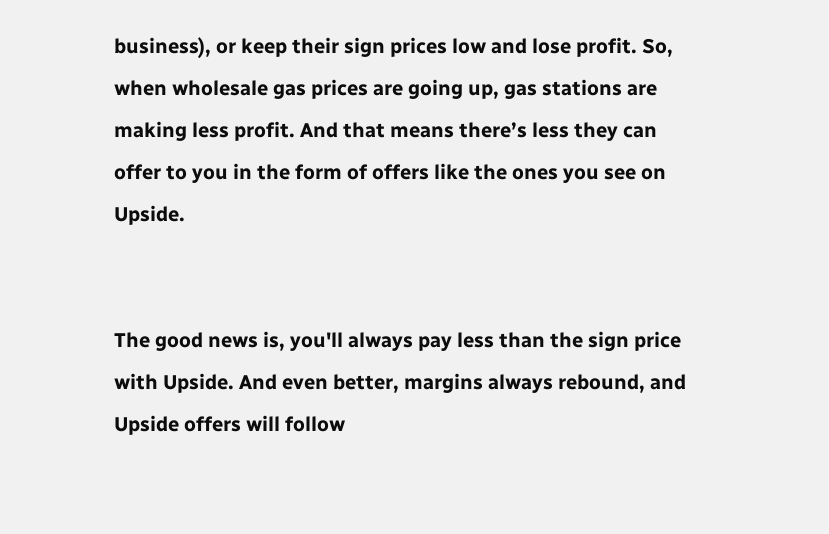business), or keep their sign prices low and lose profit. So, when wholesale gas prices are going up, gas stations are making less profit. And that means there’s less they can offer to you in the form of offers like the ones you see on Upside.


The good news is, you'll always pay less than the sign price with Upside. And even better, margins always rebound, and Upside offers will follow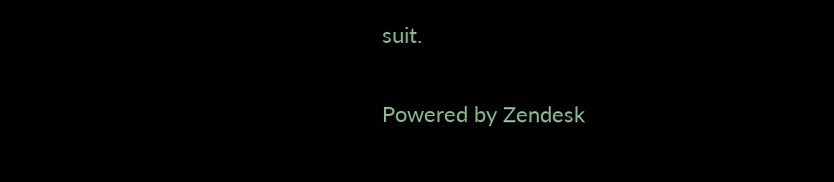suit.

Powered by Zendesk